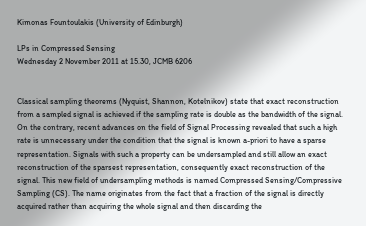Kimonas Fountoulakis (University of Edinburgh)

LPs in Compressed Sensing
Wednesday 2 November 2011 at 15.30, JCMB 6206


Classical sampling theorems (Nyquist, Shannon, Kotelnikov) state that exact reconstruction from a sampled signal is achieved if the sampling rate is double as the bandwidth of the signal. On the contrary, recent advances on the field of Signal Processing revealed that such a high rate is unnecessary under the condition that the signal is known a-priori to have a sparse representation. Signals with such a property can be undersampled and still allow an exact reconstruction of the sparsest representation, consequently exact reconstruction of the signal. This new field of undersampling methods is named Compressed Sensing/Compressive Sampling (CS). The name originates from the fact that a fraction of the signal is directly acquired rather than acquiring the whole signal and then discarding the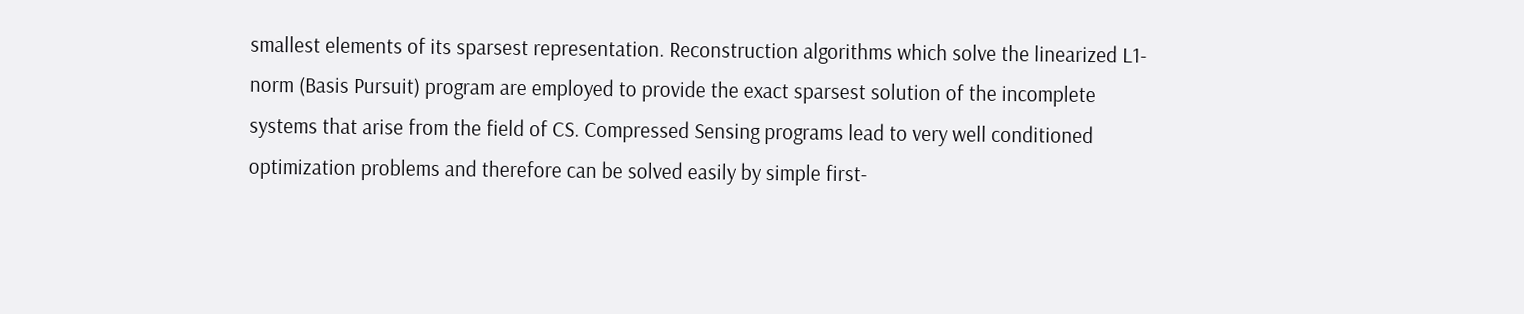smallest elements of its sparsest representation. Reconstruction algorithms which solve the linearized L1-norm (Basis Pursuit) program are employed to provide the exact sparsest solution of the incomplete systems that arise from the field of CS. Compressed Sensing programs lead to very well conditioned optimization problems and therefore can be solved easily by simple first-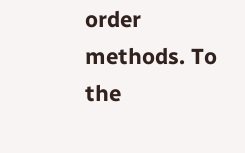order methods. To the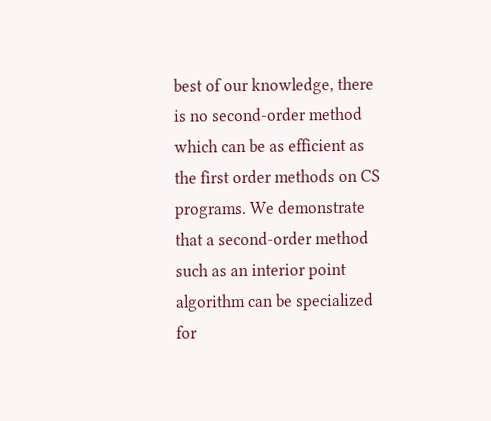best of our knowledge, there is no second-order method which can be as efficient as the first order methods on CS programs. We demonstrate that a second-order method such as an interior point algorithm can be specialized for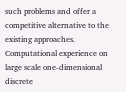such problems and offer a competitive alternative to the existing approaches. Computational experience on large scale one-dimensional discrete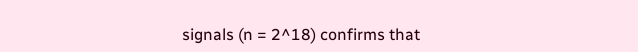signals (n = 2^18) confirms that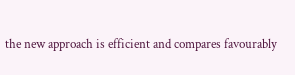the new approach is efficient and compares favourably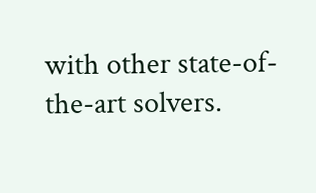with other state-of-the-art solvers.